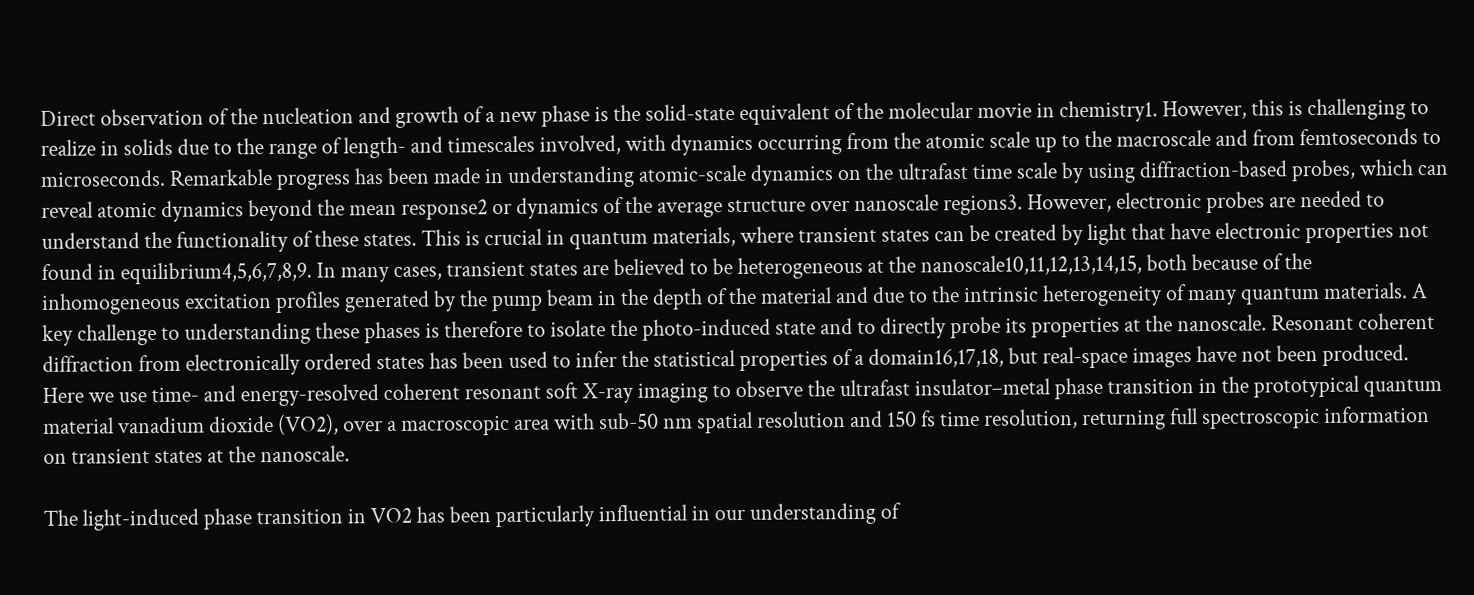Direct observation of the nucleation and growth of a new phase is the solid-state equivalent of the molecular movie in chemistry1. However, this is challenging to realize in solids due to the range of length- and timescales involved, with dynamics occurring from the atomic scale up to the macroscale and from femtoseconds to microseconds. Remarkable progress has been made in understanding atomic-scale dynamics on the ultrafast time scale by using diffraction-based probes, which can reveal atomic dynamics beyond the mean response2 or dynamics of the average structure over nanoscale regions3. However, electronic probes are needed to understand the functionality of these states. This is crucial in quantum materials, where transient states can be created by light that have electronic properties not found in equilibrium4,5,6,7,8,9. In many cases, transient states are believed to be heterogeneous at the nanoscale10,11,12,13,14,15, both because of the inhomogeneous excitation profiles generated by the pump beam in the depth of the material and due to the intrinsic heterogeneity of many quantum materials. A key challenge to understanding these phases is therefore to isolate the photo-induced state and to directly probe its properties at the nanoscale. Resonant coherent diffraction from electronically ordered states has been used to infer the statistical properties of a domain16,17,18, but real-space images have not been produced. Here we use time- and energy-resolved coherent resonant soft X-ray imaging to observe the ultrafast insulator–metal phase transition in the prototypical quantum material vanadium dioxide (VO2), over a macroscopic area with sub-50 nm spatial resolution and 150 fs time resolution, returning full spectroscopic information on transient states at the nanoscale.

The light-induced phase transition in VO2 has been particularly influential in our understanding of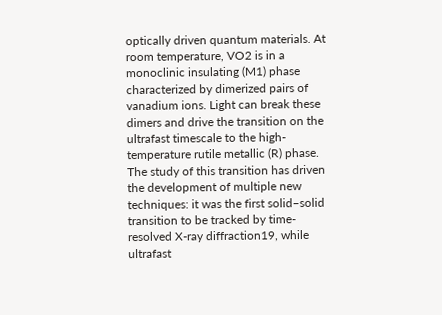optically driven quantum materials. At room temperature, VO2 is in a monoclinic insulating (M1) phase characterized by dimerized pairs of vanadium ions. Light can break these dimers and drive the transition on the ultrafast timescale to the high-temperature rutile metallic (R) phase. The study of this transition has driven the development of multiple new techniques: it was the first solid–solid transition to be tracked by time-resolved X-ray diffraction19, while ultrafast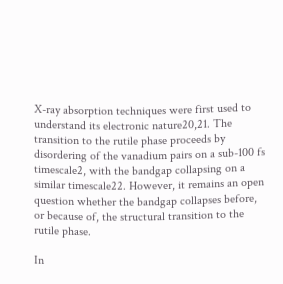X-ray absorption techniques were first used to understand its electronic nature20,21. The transition to the rutile phase proceeds by disordering of the vanadium pairs on a sub-100 fs timescale2, with the bandgap collapsing on a similar timescale22. However, it remains an open question whether the bandgap collapses before, or because of, the structural transition to the rutile phase.

In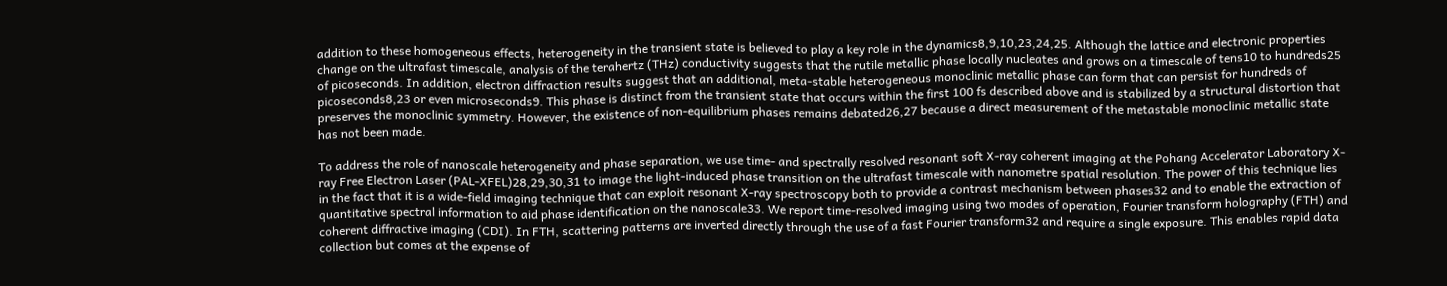addition to these homogeneous effects, heterogeneity in the transient state is believed to play a key role in the dynamics8,9,10,23,24,25. Although the lattice and electronic properties change on the ultrafast timescale, analysis of the terahertz (THz) conductivity suggests that the rutile metallic phase locally nucleates and grows on a timescale of tens10 to hundreds25 of picoseconds. In addition, electron diffraction results suggest that an additional, meta-stable heterogeneous monoclinic metallic phase can form that can persist for hundreds of picoseconds8,23 or even microseconds9. This phase is distinct from the transient state that occurs within the first 100 fs described above and is stabilized by a structural distortion that preserves the monoclinic symmetry. However, the existence of non-equilibrium phases remains debated26,27 because a direct measurement of the metastable monoclinic metallic state has not been made.

To address the role of nanoscale heterogeneity and phase separation, we use time- and spectrally resolved resonant soft X-ray coherent imaging at the Pohang Accelerator Laboratory X-ray Free Electron Laser (PAL-XFEL)28,29,30,31 to image the light-induced phase transition on the ultrafast timescale with nanometre spatial resolution. The power of this technique lies in the fact that it is a wide-field imaging technique that can exploit resonant X-ray spectroscopy both to provide a contrast mechanism between phases32 and to enable the extraction of quantitative spectral information to aid phase identification on the nanoscale33. We report time-resolved imaging using two modes of operation, Fourier transform holography (FTH) and coherent diffractive imaging (CDI). In FTH, scattering patterns are inverted directly through the use of a fast Fourier transform32 and require a single exposure. This enables rapid data collection but comes at the expense of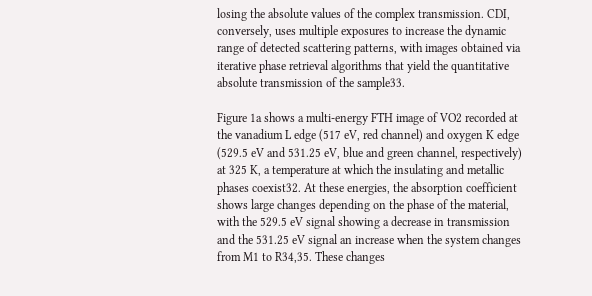losing the absolute values of the complex transmission. CDI, conversely, uses multiple exposures to increase the dynamic range of detected scattering patterns, with images obtained via iterative phase retrieval algorithms that yield the quantitative absolute transmission of the sample33.

Figure 1a shows a multi-energy FTH image of VO2 recorded at the vanadium L edge (517 eV, red channel) and oxygen K edge (529.5 eV and 531.25 eV, blue and green channel, respectively) at 325 K, a temperature at which the insulating and metallic phases coexist32. At these energies, the absorption coefficient shows large changes depending on the phase of the material, with the 529.5 eV signal showing a decrease in transmission and the 531.25 eV signal an increase when the system changes from M1 to R34,35. These changes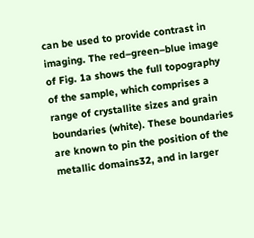can be used to provide contrast in imaging. The red–green–blue image of Fig. 1a shows the full topography of the sample, which comprises a range of crystallite sizes and grain boundaries (white). These boundaries are known to pin the position of the metallic domains32, and in larger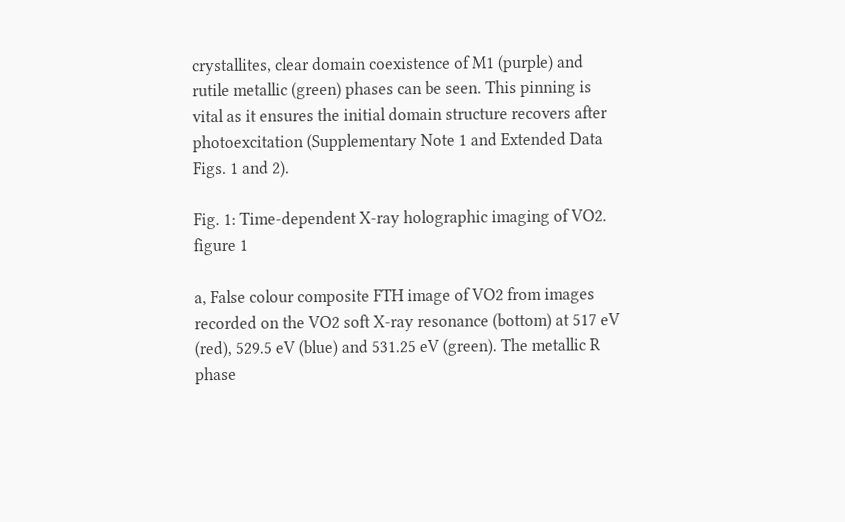crystallites, clear domain coexistence of M1 (purple) and rutile metallic (green) phases can be seen. This pinning is vital as it ensures the initial domain structure recovers after photoexcitation (Supplementary Note 1 and Extended Data Figs. 1 and 2).

Fig. 1: Time-dependent X-ray holographic imaging of VO2.
figure 1

a, False colour composite FTH image of VO2 from images recorded on the VO2 soft X-ray resonance (bottom) at 517 eV (red), 529.5 eV (blue) and 531.25 eV (green). The metallic R phase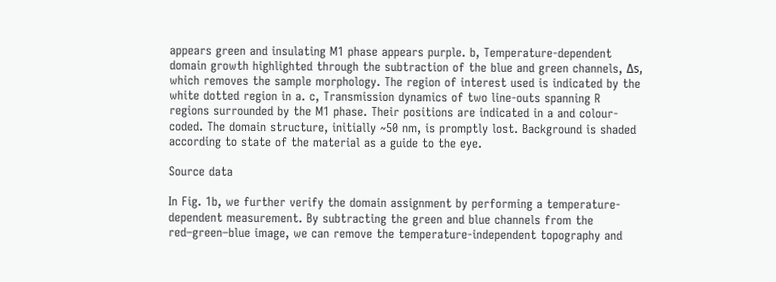appears green and insulating M1 phase appears purple. b, Temperature-dependent domain growth highlighted through the subtraction of the blue and green channels, Δs, which removes the sample morphology. The region of interest used is indicated by the white dotted region in a. c, Transmission dynamics of two line-outs spanning R regions surrounded by the M1 phase. Their positions are indicated in a and colour-coded. The domain structure, initially ~50 nm, is promptly lost. Background is shaded according to state of the material as a guide to the eye.

Source data

In Fig. 1b, we further verify the domain assignment by performing a temperature-dependent measurement. By subtracting the green and blue channels from the red–green–blue image, we can remove the temperature-independent topography and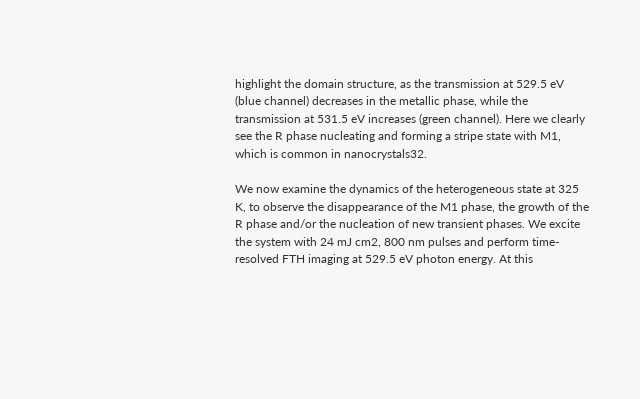highlight the domain structure, as the transmission at 529.5 eV (blue channel) decreases in the metallic phase, while the transmission at 531.5 eV increases (green channel). Here we clearly see the R phase nucleating and forming a stripe state with M1, which is common in nanocrystals32.

We now examine the dynamics of the heterogeneous state at 325 K, to observe the disappearance of the M1 phase, the growth of the R phase and/or the nucleation of new transient phases. We excite the system with 24 mJ cm2, 800 nm pulses and perform time-resolved FTH imaging at 529.5 eV photon energy. At this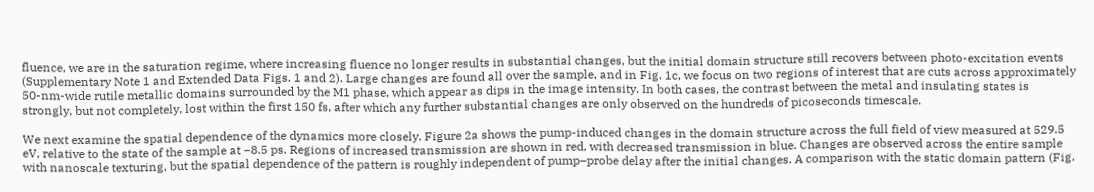fluence, we are in the saturation regime, where increasing fluence no longer results in substantial changes, but the initial domain structure still recovers between photo-excitation events (Supplementary Note 1 and Extended Data Figs. 1 and 2). Large changes are found all over the sample, and in Fig. 1c, we focus on two regions of interest that are cuts across approximately 50-nm-wide rutile metallic domains surrounded by the M1 phase, which appear as dips in the image intensity. In both cases, the contrast between the metal and insulating states is strongly, but not completely, lost within the first 150 fs, after which any further substantial changes are only observed on the hundreds of picoseconds timescale.

We next examine the spatial dependence of the dynamics more closely. Figure 2a shows the pump-induced changes in the domain structure across the full field of view measured at 529.5 eV, relative to the state of the sample at −8.5 ps. Regions of increased transmission are shown in red, with decreased transmission in blue. Changes are observed across the entire sample with nanoscale texturing, but the spatial dependence of the pattern is roughly independent of pump–probe delay after the initial changes. A comparison with the static domain pattern (Fig.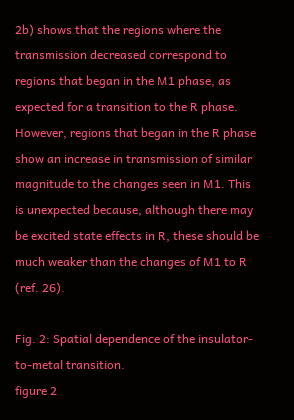2b) shows that the regions where the transmission decreased correspond to regions that began in the M1 phase, as expected for a transition to the R phase. However, regions that began in the R phase show an increase in transmission of similar magnitude to the changes seen in M1. This is unexpected because, although there may be excited state effects in R, these should be much weaker than the changes of M1 to R (ref. 26).

Fig. 2: Spatial dependence of the insulator-to-metal transition.
figure 2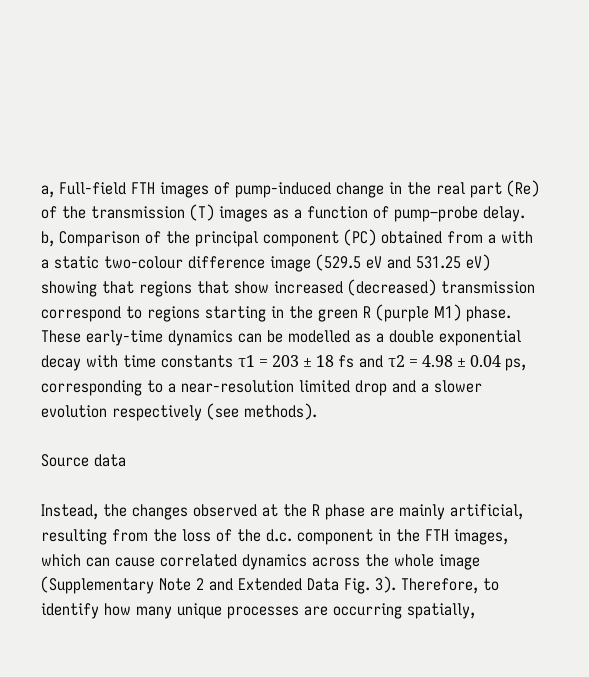a, Full-field FTH images of pump-induced change in the real part (Re) of the transmission (T) images as a function of pump–probe delay. b, Comparison of the principal component (PC) obtained from a with a static two-colour difference image (529.5 eV and 531.25 eV) showing that regions that show increased (decreased) transmission correspond to regions starting in the green R (purple M1) phase. These early-time dynamics can be modelled as a double exponential decay with time constants τ1 = 203 ± 18 fs and τ2 = 4.98 ± 0.04 ps, corresponding to a near-resolution limited drop and a slower evolution respectively (see methods).

Source data

Instead, the changes observed at the R phase are mainly artificial, resulting from the loss of the d.c. component in the FTH images, which can cause correlated dynamics across the whole image (Supplementary Note 2 and Extended Data Fig. 3). Therefore, to identify how many unique processes are occurring spatially,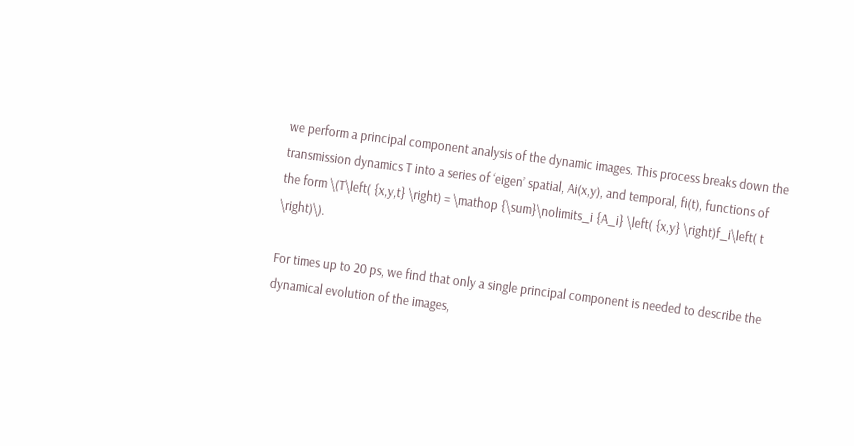we perform a principal component analysis of the dynamic images. This process breaks down the transmission dynamics T into a series of ‘eigen’ spatial, Ai(x,y), and temporal, fi(t), functions of the form \(T\left( {x,y,t} \right) = \mathop {\sum}\nolimits_i {A_i} \left( {x,y} \right)f_i\left( t \right)\).

For times up to 20 ps, we find that only a single principal component is needed to describe the dynamical evolution of the images,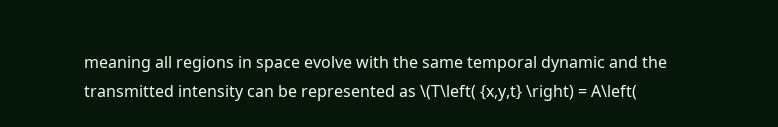meaning all regions in space evolve with the same temporal dynamic and the transmitted intensity can be represented as \(T\left( {x,y,t} \right) = A\left(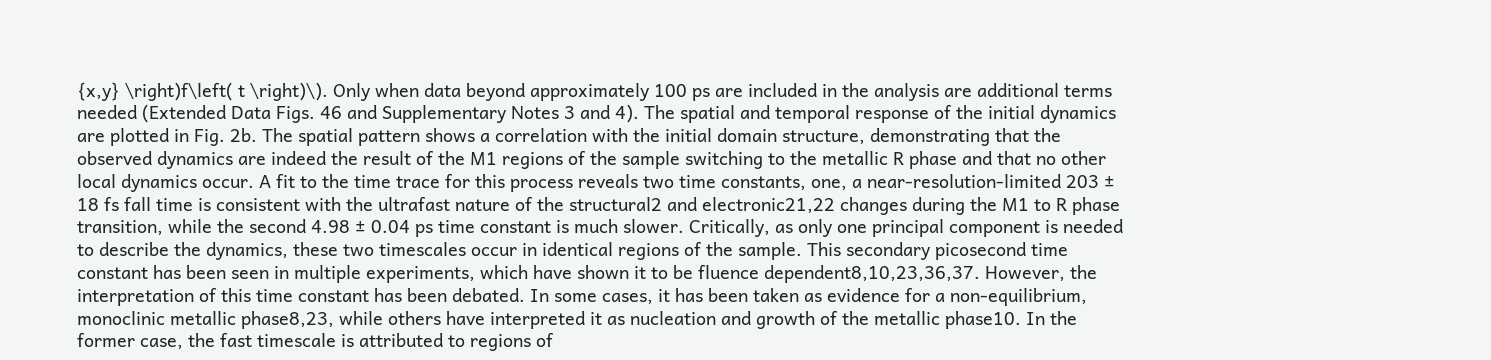{x,y} \right)f\left( t \right)\). Only when data beyond approximately 100 ps are included in the analysis are additional terms needed (Extended Data Figs. 46 and Supplementary Notes 3 and 4). The spatial and temporal response of the initial dynamics are plotted in Fig. 2b. The spatial pattern shows a correlation with the initial domain structure, demonstrating that the observed dynamics are indeed the result of the M1 regions of the sample switching to the metallic R phase and that no other local dynamics occur. A fit to the time trace for this process reveals two time constants, one, a near-resolution-limited 203 ± 18 fs fall time is consistent with the ultrafast nature of the structural2 and electronic21,22 changes during the M1 to R phase transition, while the second 4.98 ± 0.04 ps time constant is much slower. Critically, as only one principal component is needed to describe the dynamics, these two timescales occur in identical regions of the sample. This secondary picosecond time constant has been seen in multiple experiments, which have shown it to be fluence dependent8,10,23,36,37. However, the interpretation of this time constant has been debated. In some cases, it has been taken as evidence for a non-equilibrium, monoclinic metallic phase8,23, while others have interpreted it as nucleation and growth of the metallic phase10. In the former case, the fast timescale is attributed to regions of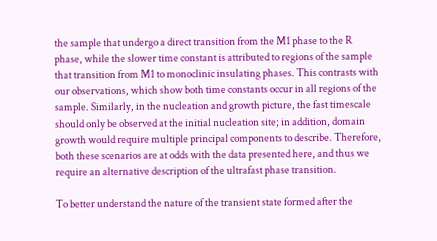the sample that undergo a direct transition from the M1 phase to the R phase, while the slower time constant is attributed to regions of the sample that transition from M1 to monoclinic insulating phases. This contrasts with our observations, which show both time constants occur in all regions of the sample. Similarly, in the nucleation and growth picture, the fast timescale should only be observed at the initial nucleation site; in addition, domain growth would require multiple principal components to describe. Therefore, both these scenarios are at odds with the data presented here, and thus we require an alternative description of the ultrafast phase transition.

To better understand the nature of the transient state formed after the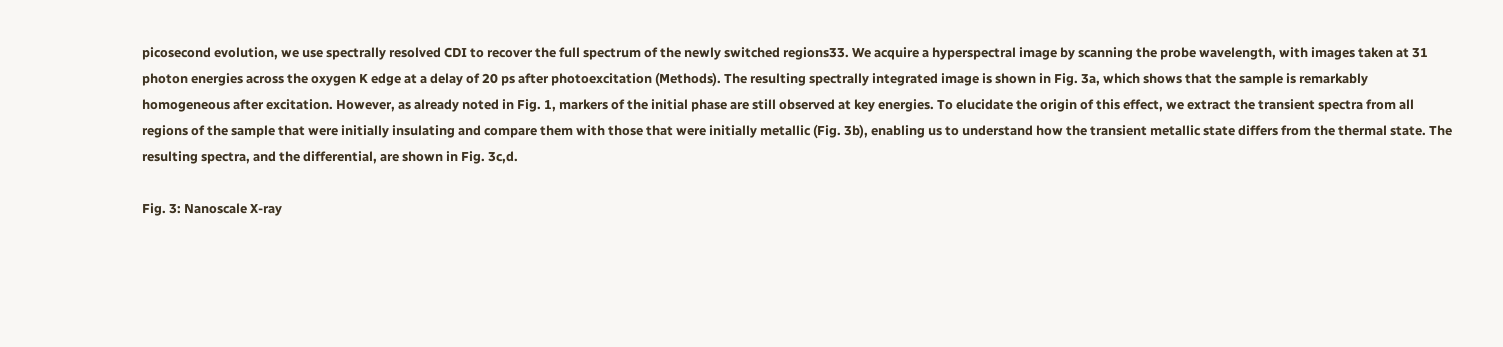picosecond evolution, we use spectrally resolved CDI to recover the full spectrum of the newly switched regions33. We acquire a hyperspectral image by scanning the probe wavelength, with images taken at 31 photon energies across the oxygen K edge at a delay of 20 ps after photoexcitation (Methods). The resulting spectrally integrated image is shown in Fig. 3a, which shows that the sample is remarkably homogeneous after excitation. However, as already noted in Fig. 1, markers of the initial phase are still observed at key energies. To elucidate the origin of this effect, we extract the transient spectra from all regions of the sample that were initially insulating and compare them with those that were initially metallic (Fig. 3b), enabling us to understand how the transient metallic state differs from the thermal state. The resulting spectra, and the differential, are shown in Fig. 3c,d.

Fig. 3: Nanoscale X-ray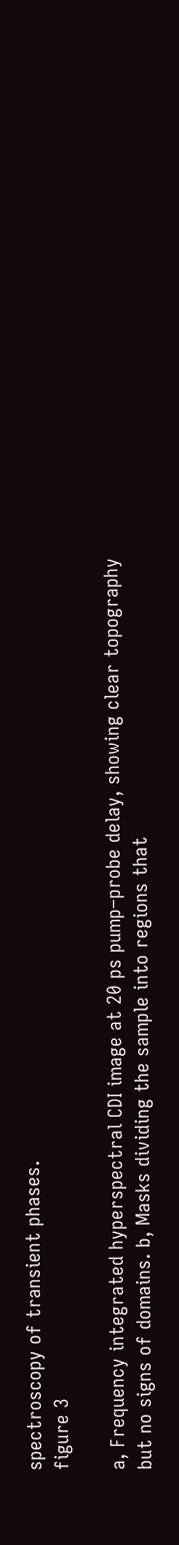spectroscopy of transient phases.
figure 3

a, Frequency integrated hyperspectral CDI image at 20 ps pump–probe delay, showing clear topography but no signs of domains. b, Masks dividing the sample into regions that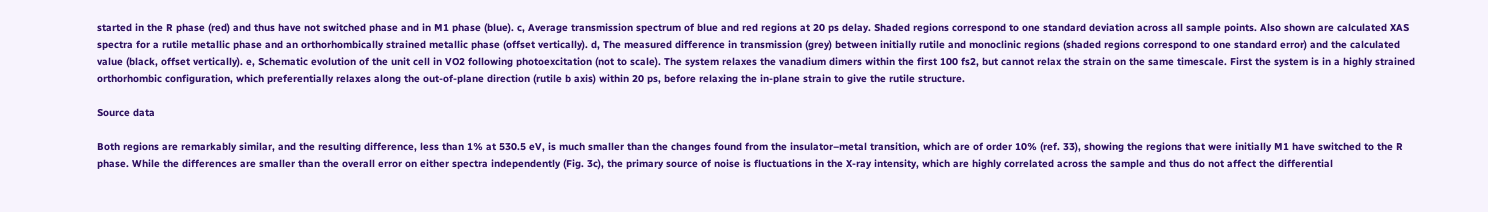started in the R phase (red) and thus have not switched phase and in M1 phase (blue). c, Average transmission spectrum of blue and red regions at 20 ps delay. Shaded regions correspond to one standard deviation across all sample points. Also shown are calculated XAS spectra for a rutile metallic phase and an orthorhombically strained metallic phase (offset vertically). d, The measured difference in transmission (grey) between initially rutile and monoclinic regions (shaded regions correspond to one standard error) and the calculated value (black, offset vertically). e, Schematic evolution of the unit cell in VO2 following photoexcitation (not to scale). The system relaxes the vanadium dimers within the first 100 fs2, but cannot relax the strain on the same timescale. First the system is in a highly strained orthorhombic configuration, which preferentially relaxes along the out-of-plane direction (rutile b axis) within 20 ps, before relaxing the in-plane strain to give the rutile structure.

Source data

Both regions are remarkably similar, and the resulting difference, less than 1% at 530.5 eV, is much smaller than the changes found from the insulator–metal transition, which are of order 10% (ref. 33), showing the regions that were initially M1 have switched to the R phase. While the differences are smaller than the overall error on either spectra independently (Fig. 3c), the primary source of noise is fluctuations in the X-ray intensity, which are highly correlated across the sample and thus do not affect the differential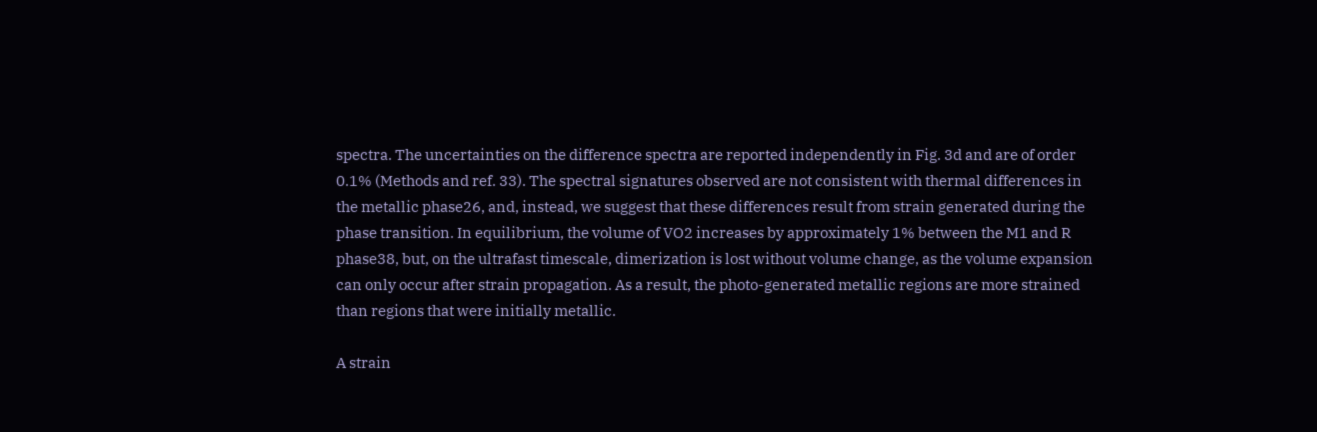spectra. The uncertainties on the difference spectra are reported independently in Fig. 3d and are of order 0.1% (Methods and ref. 33). The spectral signatures observed are not consistent with thermal differences in the metallic phase26, and, instead, we suggest that these differences result from strain generated during the phase transition. In equilibrium, the volume of VO2 increases by approximately 1% between the M1 and R phase38, but, on the ultrafast timescale, dimerization is lost without volume change, as the volume expansion can only occur after strain propagation. As a result, the photo-generated metallic regions are more strained than regions that were initially metallic.

A strain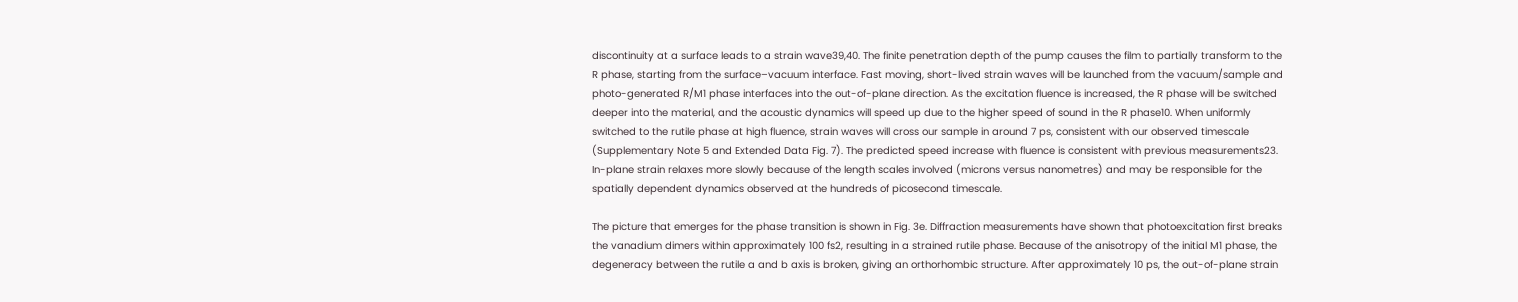discontinuity at a surface leads to a strain wave39,40. The finite penetration depth of the pump causes the film to partially transform to the R phase, starting from the surface–vacuum interface. Fast moving, short-lived strain waves will be launched from the vacuum/sample and photo-generated R/M1 phase interfaces into the out-of-plane direction. As the excitation fluence is increased, the R phase will be switched deeper into the material, and the acoustic dynamics will speed up due to the higher speed of sound in the R phase10. When uniformly switched to the rutile phase at high fluence, strain waves will cross our sample in around 7 ps, consistent with our observed timescale (Supplementary Note 5 and Extended Data Fig. 7). The predicted speed increase with fluence is consistent with previous measurements23. In-plane strain relaxes more slowly because of the length scales involved (microns versus nanometres) and may be responsible for the spatially dependent dynamics observed at the hundreds of picosecond timescale.

The picture that emerges for the phase transition is shown in Fig. 3e. Diffraction measurements have shown that photoexcitation first breaks the vanadium dimers within approximately 100 fs2, resulting in a strained rutile phase. Because of the anisotropy of the initial M1 phase, the degeneracy between the rutile a and b axis is broken, giving an orthorhombic structure. After approximately 10 ps, the out-of-plane strain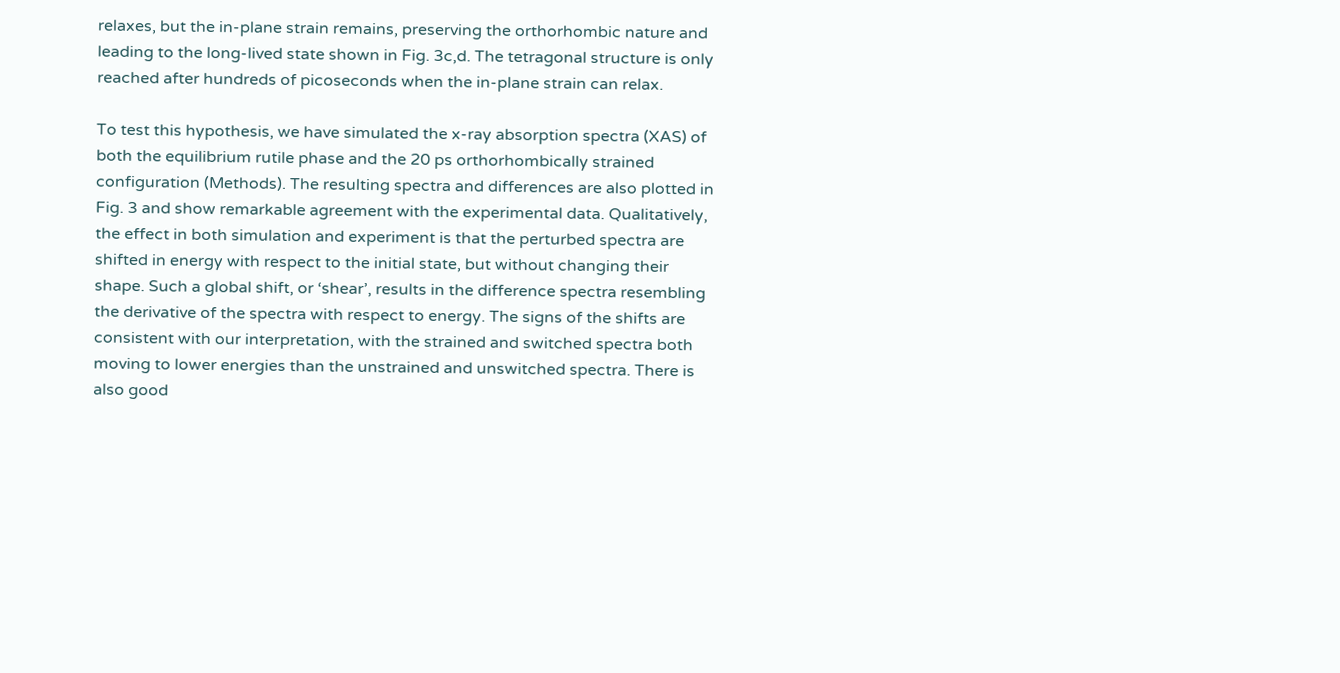relaxes, but the in-plane strain remains, preserving the orthorhombic nature and leading to the long-lived state shown in Fig. 3c,d. The tetragonal structure is only reached after hundreds of picoseconds when the in-plane strain can relax.

To test this hypothesis, we have simulated the x-ray absorption spectra (XAS) of both the equilibrium rutile phase and the 20 ps orthorhombically strained configuration (Methods). The resulting spectra and differences are also plotted in Fig. 3 and show remarkable agreement with the experimental data. Qualitatively, the effect in both simulation and experiment is that the perturbed spectra are shifted in energy with respect to the initial state, but without changing their shape. Such a global shift, or ‘shear’, results in the difference spectra resembling the derivative of the spectra with respect to energy. The signs of the shifts are consistent with our interpretation, with the strained and switched spectra both moving to lower energies than the unstrained and unswitched spectra. There is also good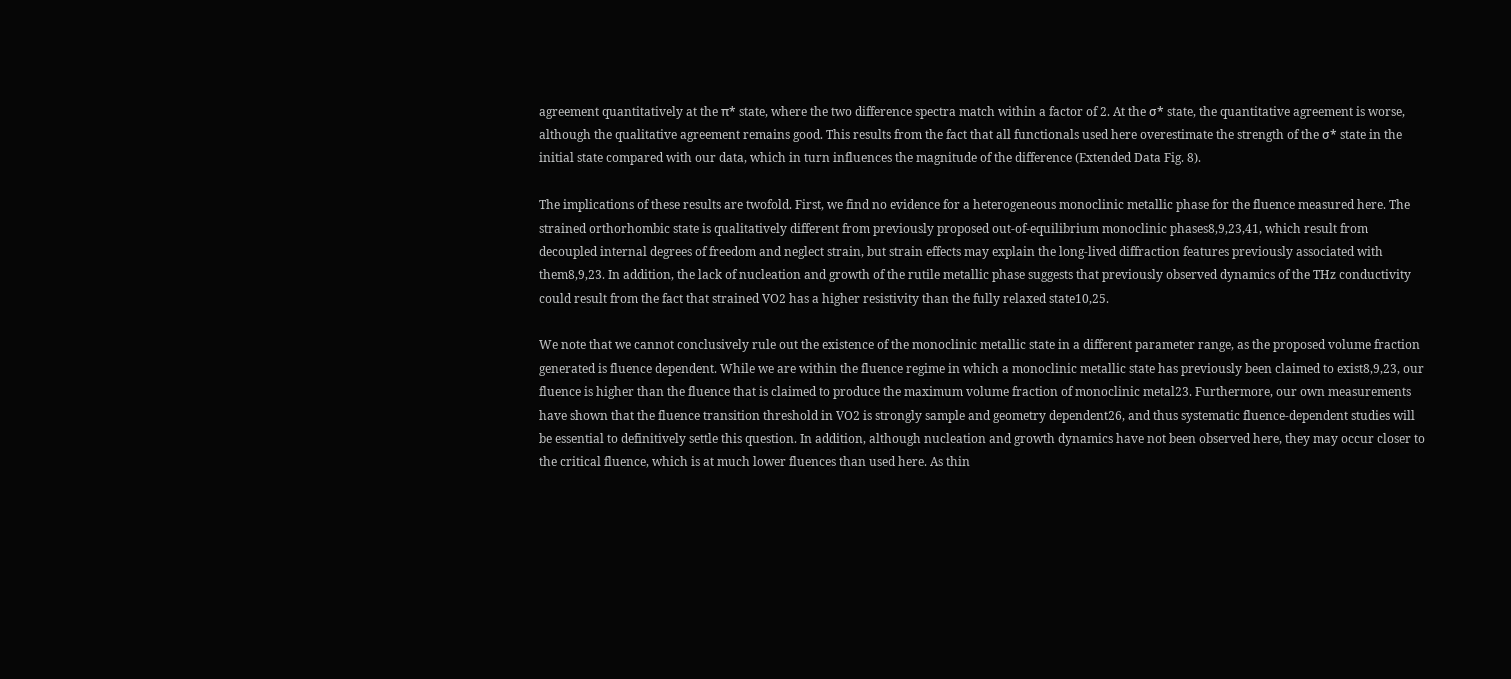agreement quantitatively at the π* state, where the two difference spectra match within a factor of 2. At the σ* state, the quantitative agreement is worse, although the qualitative agreement remains good. This results from the fact that all functionals used here overestimate the strength of the σ* state in the initial state compared with our data, which in turn influences the magnitude of the difference (Extended Data Fig. 8).

The implications of these results are twofold. First, we find no evidence for a heterogeneous monoclinic metallic phase for the fluence measured here. The strained orthorhombic state is qualitatively different from previously proposed out-of-equilibrium monoclinic phases8,9,23,41, which result from decoupled internal degrees of freedom and neglect strain, but strain effects may explain the long-lived diffraction features previously associated with them8,9,23. In addition, the lack of nucleation and growth of the rutile metallic phase suggests that previously observed dynamics of the THz conductivity could result from the fact that strained VO2 has a higher resistivity than the fully relaxed state10,25.

We note that we cannot conclusively rule out the existence of the monoclinic metallic state in a different parameter range, as the proposed volume fraction generated is fluence dependent. While we are within the fluence regime in which a monoclinic metallic state has previously been claimed to exist8,9,23, our fluence is higher than the fluence that is claimed to produce the maximum volume fraction of monoclinic metal23. Furthermore, our own measurements have shown that the fluence transition threshold in VO2 is strongly sample and geometry dependent26, and thus systematic fluence-dependent studies will be essential to definitively settle this question. In addition, although nucleation and growth dynamics have not been observed here, they may occur closer to the critical fluence, which is at much lower fluences than used here. As thin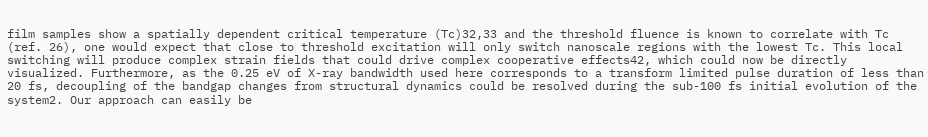film samples show a spatially dependent critical temperature (Tc)32,33 and the threshold fluence is known to correlate with Tc (ref. 26), one would expect that close to threshold excitation will only switch nanoscale regions with the lowest Tc. This local switching will produce complex strain fields that could drive complex cooperative effects42, which could now be directly visualized. Furthermore, as the 0.25 eV of X-ray bandwidth used here corresponds to a transform limited pulse duration of less than 20 fs, decoupling of the bandgap changes from structural dynamics could be resolved during the sub-100 fs initial evolution of the system2. Our approach can easily be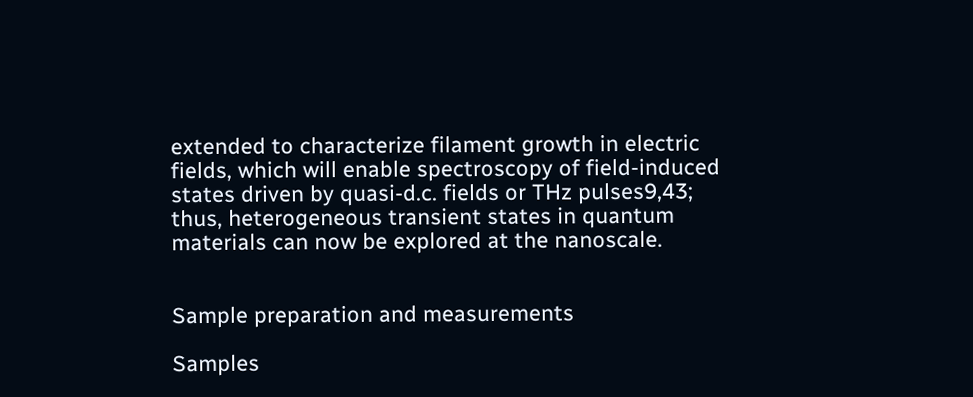extended to characterize filament growth in electric fields, which will enable spectroscopy of field-induced states driven by quasi-d.c. fields or THz pulses9,43; thus, heterogeneous transient states in quantum materials can now be explored at the nanoscale.


Sample preparation and measurements

Samples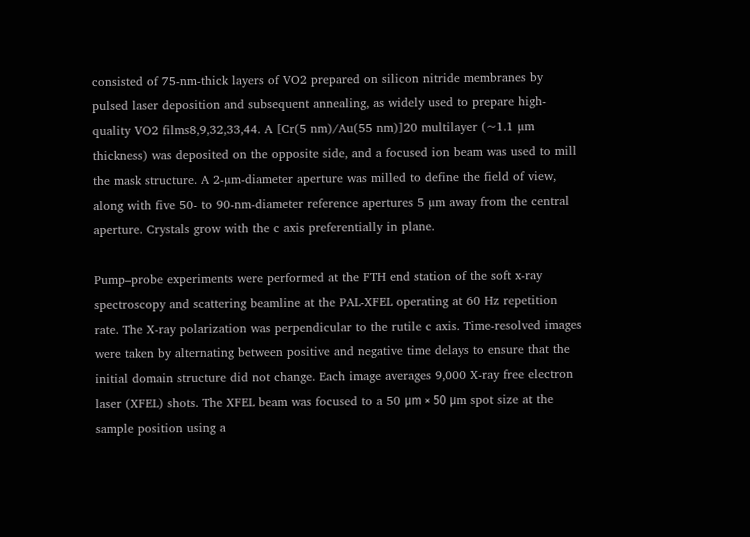consisted of 75-nm-thick layers of VO2 prepared on silicon nitride membranes by pulsed laser deposition and subsequent annealing, as widely used to prepare high-quality VO2 films8,9,32,33,44. A [Cr(5 nm)/Au(55 nm)]20 multilayer (~1.1 µm thickness) was deposited on the opposite side, and a focused ion beam was used to mill the mask structure. A 2-µm-diameter aperture was milled to define the field of view, along with five 50- to 90-nm-diameter reference apertures 5 µm away from the central aperture. Crystals grow with the c axis preferentially in plane.

Pump–probe experiments were performed at the FTH end station of the soft x-ray spectroscopy and scattering beamline at the PAL-XFEL operating at 60 Hz repetition rate. The X-ray polarization was perpendicular to the rutile c axis. Time-resolved images were taken by alternating between positive and negative time delays to ensure that the initial domain structure did not change. Each image averages 9,000 X-ray free electron laser (XFEL) shots. The XFEL beam was focused to a 50 μm × 50 μm spot size at the sample position using a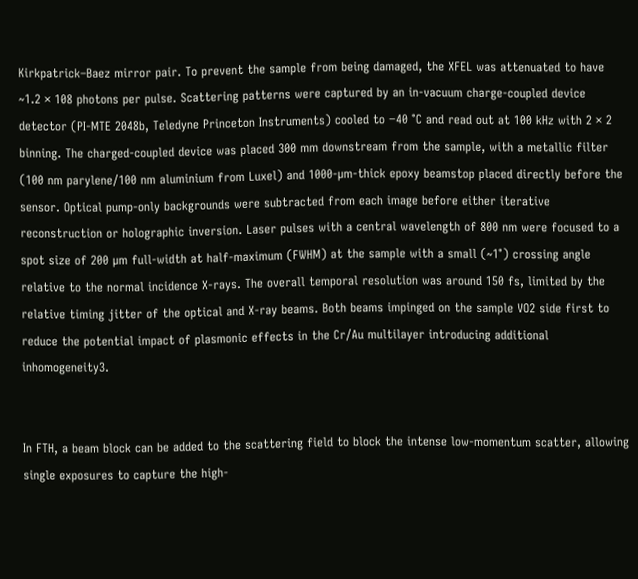Kirkpatrick–Baez mirror pair. To prevent the sample from being damaged, the XFEL was attenuated to have ~1.2 × 108 photons per pulse. Scattering patterns were captured by an in-vacuum charge-coupled device detector (PI-MTE 2048b, Teledyne Princeton Instruments) cooled to −40 °C and read out at 100 kHz with 2 × 2 binning. The charged-coupled device was placed 300 mm downstream from the sample, with a metallic filter (100 nm parylene/100 nm aluminium from Luxel) and 1000-µm-thick epoxy beamstop placed directly before the sensor. Optical pump-only backgrounds were subtracted from each image before either iterative reconstruction or holographic inversion. Laser pulses with a central wavelength of 800 nm were focused to a spot size of 200 µm full-width at half-maximum (FWHM) at the sample with a small (~1°) crossing angle relative to the normal incidence X-rays. The overall temporal resolution was around 150 fs, limited by the relative timing jitter of the optical and X-ray beams. Both beams impinged on the sample VO2 side first to reduce the potential impact of plasmonic effects in the Cr/Au multilayer introducing additional inhomogeneity3.


In FTH, a beam block can be added to the scattering field to block the intense low-momentum scatter, allowing single exposures to capture the high-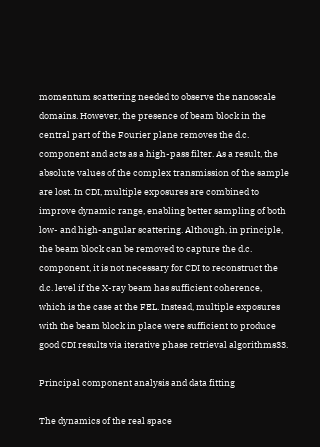momentum scattering needed to observe the nanoscale domains. However, the presence of beam block in the central part of the Fourier plane removes the d.c. component and acts as a high-pass filter. As a result, the absolute values of the complex transmission of the sample are lost. In CDI, multiple exposures are combined to improve dynamic range, enabling better sampling of both low- and high-angular scattering. Although, in principle, the beam block can be removed to capture the d.c. component, it is not necessary for CDI to reconstruct the d.c. level if the X-ray beam has sufficient coherence, which is the case at the FEL. Instead, multiple exposures with the beam block in place were sufficient to produce good CDI results via iterative phase retrieval algorithms33.

Principal component analysis and data fitting

The dynamics of the real space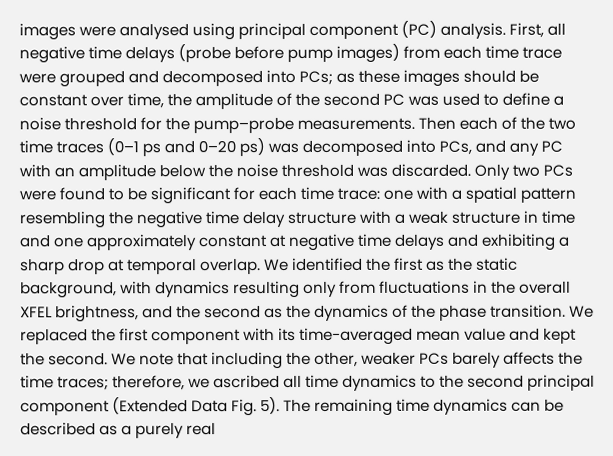images were analysed using principal component (PC) analysis. First, all negative time delays (probe before pump images) from each time trace were grouped and decomposed into PCs; as these images should be constant over time, the amplitude of the second PC was used to define a noise threshold for the pump–probe measurements. Then each of the two time traces (0–1 ps and 0–20 ps) was decomposed into PCs, and any PC with an amplitude below the noise threshold was discarded. Only two PCs were found to be significant for each time trace: one with a spatial pattern resembling the negative time delay structure with a weak structure in time and one approximately constant at negative time delays and exhibiting a sharp drop at temporal overlap. We identified the first as the static background, with dynamics resulting only from fluctuations in the overall XFEL brightness, and the second as the dynamics of the phase transition. We replaced the first component with its time-averaged mean value and kept the second. We note that including the other, weaker PCs barely affects the time traces; therefore, we ascribed all time dynamics to the second principal component (Extended Data Fig. 5). The remaining time dynamics can be described as a purely real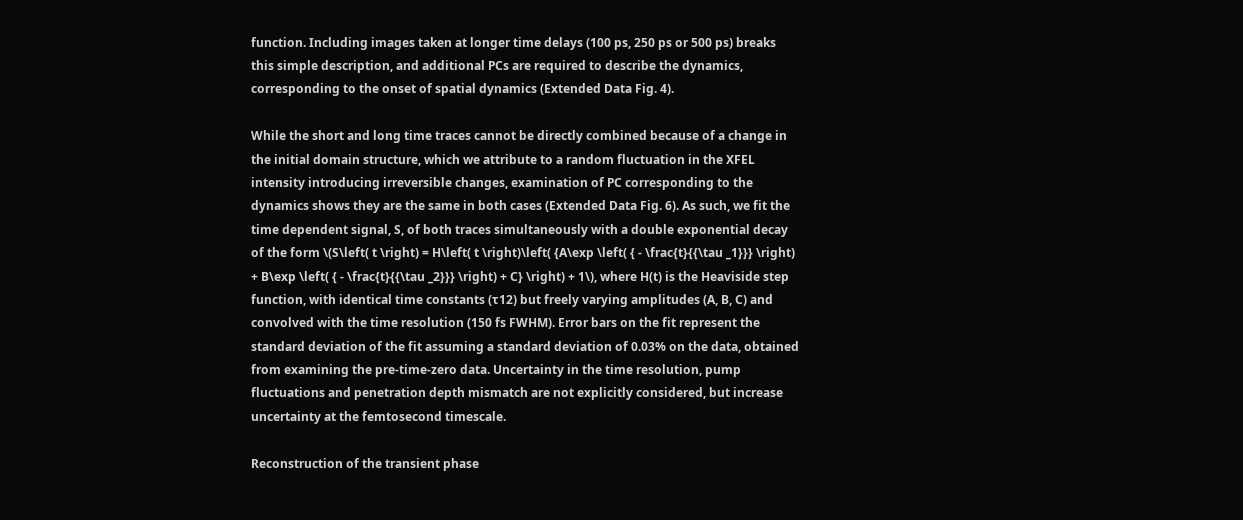function. Including images taken at longer time delays (100 ps, 250 ps or 500 ps) breaks this simple description, and additional PCs are required to describe the dynamics, corresponding to the onset of spatial dynamics (Extended Data Fig. 4).

While the short and long time traces cannot be directly combined because of a change in the initial domain structure, which we attribute to a random fluctuation in the XFEL intensity introducing irreversible changes, examination of PC corresponding to the dynamics shows they are the same in both cases (Extended Data Fig. 6). As such, we fit the time dependent signal, S, of both traces simultaneously with a double exponential decay of the form \(S\left( t \right) = H\left( t \right)\left( {A\exp \left( { - \frac{t}{{\tau _1}}} \right) + B\exp \left( { - \frac{t}{{\tau _2}}} \right) + C} \right) + 1\), where H(t) is the Heaviside step function, with identical time constants (τ12) but freely varying amplitudes (A, B, C) and convolved with the time resolution (150 fs FWHM). Error bars on the fit represent the standard deviation of the fit assuming a standard deviation of 0.03% on the data, obtained from examining the pre-time-zero data. Uncertainty in the time resolution, pump fluctuations and penetration depth mismatch are not explicitly considered, but increase uncertainty at the femtosecond timescale.

Reconstruction of the transient phase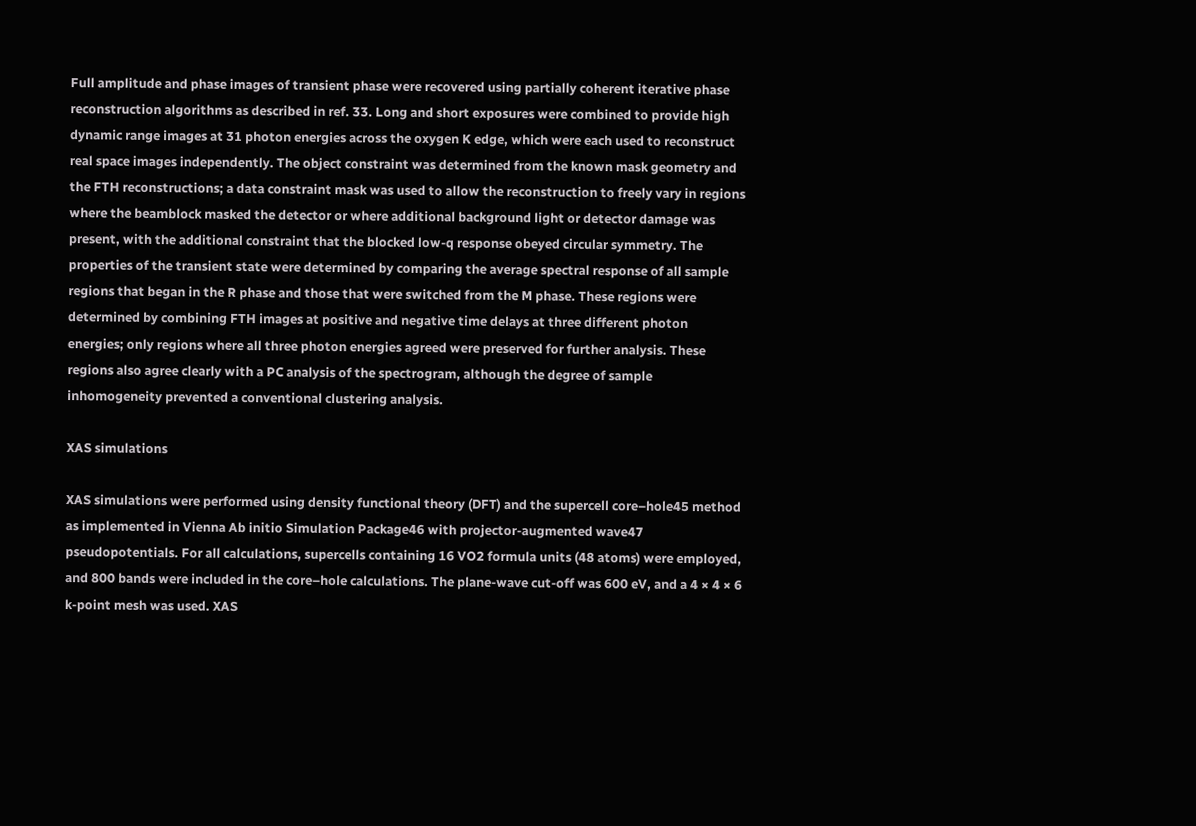Full amplitude and phase images of transient phase were recovered using partially coherent iterative phase reconstruction algorithms as described in ref. 33. Long and short exposures were combined to provide high dynamic range images at 31 photon energies across the oxygen K edge, which were each used to reconstruct real space images independently. The object constraint was determined from the known mask geometry and the FTH reconstructions; a data constraint mask was used to allow the reconstruction to freely vary in regions where the beamblock masked the detector or where additional background light or detector damage was present, with the additional constraint that the blocked low-q response obeyed circular symmetry. The properties of the transient state were determined by comparing the average spectral response of all sample regions that began in the R phase and those that were switched from the M phase. These regions were determined by combining FTH images at positive and negative time delays at three different photon energies; only regions where all three photon energies agreed were preserved for further analysis. These regions also agree clearly with a PC analysis of the spectrogram, although the degree of sample inhomogeneity prevented a conventional clustering analysis.

XAS simulations

XAS simulations were performed using density functional theory (DFT) and the supercell core–hole45 method as implemented in Vienna Ab initio Simulation Package46 with projector-augmented wave47 pseudopotentials. For all calculations, supercells containing 16 VO2 formula units (48 atoms) were employed, and 800 bands were included in the core–hole calculations. The plane-wave cut-off was 600 eV, and a 4 × 4 × 6 k-point mesh was used. XAS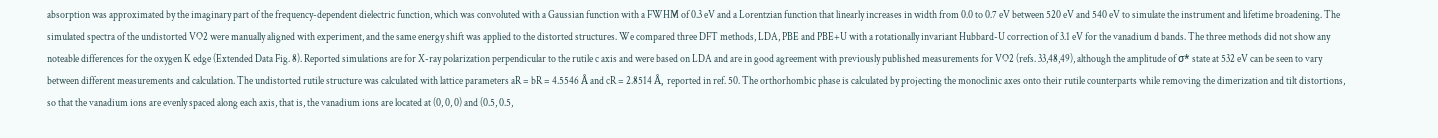absorption was approximated by the imaginary part of the frequency-dependent dielectric function, which was convoluted with a Gaussian function with a FWHM of 0.3 eV and a Lorentzian function that linearly increases in width from 0.0 to 0.7 eV between 520 eV and 540 eV to simulate the instrument and lifetime broadening. The simulated spectra of the undistorted VO2 were manually aligned with experiment, and the same energy shift was applied to the distorted structures. We compared three DFT methods, LDA, PBE and PBE+U with a rotationally invariant Hubbard-U correction of 3.1 eV for the vanadium d bands. The three methods did not show any noteable differences for the oxygen K edge (Extended Data Fig. 8). Reported simulations are for X-ray polarization perpendicular to the rutile c axis and were based on LDA and are in good agreement with previously published measurements for VO2 (refs. 33,48,49), although the amplitude of σ* state at 532 eV can be seen to vary between different measurements and calculation. The undistorted rutile structure was calculated with lattice parameters aR = bR = 4.5546 Å and cR = 2.8514 Å, reported in ref. 50. The orthorhombic phase is calculated by projecting the monoclinic axes onto their rutile counterparts while removing the dimerization and tilt distortions, so that the vanadium ions are evenly spaced along each axis, that is, the vanadium ions are located at (0, 0, 0) and (0.5, 0.5,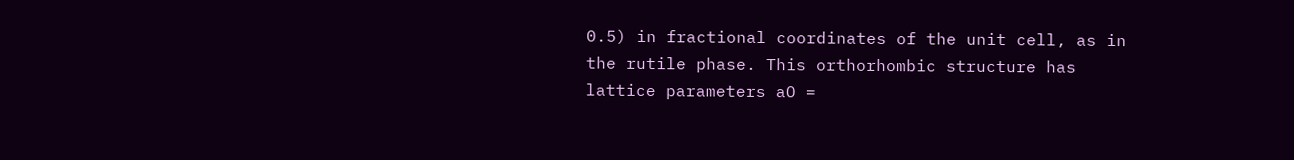0.5) in fractional coordinates of the unit cell, as in the rutile phase. This orthorhombic structure has lattice parameters aO =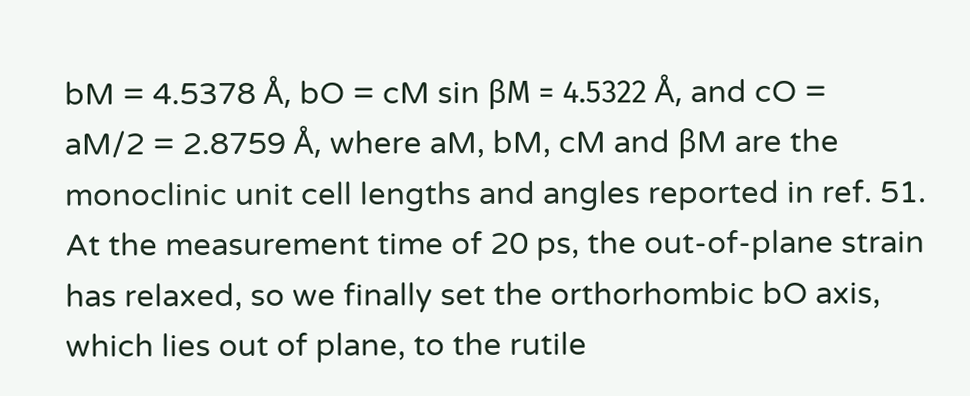bM = 4.5378 Å, bO = cM sin βM = 4.5322 Å, and cO = aM/2 = 2.8759 Å, where aM, bM, cM and βM are the monoclinic unit cell lengths and angles reported in ref. 51. At the measurement time of 20 ps, the out-of-plane strain has relaxed, so we finally set the orthorhombic bO axis, which lies out of plane, to the rutile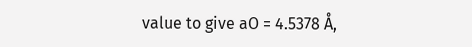value to give aO = 4.5378 Å,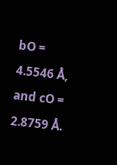bO = 4.5546 Å, and cO = 2.8759 Å.